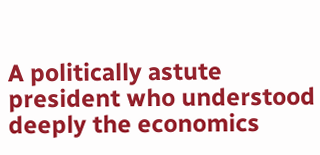A politically astute president who understood deeply the economics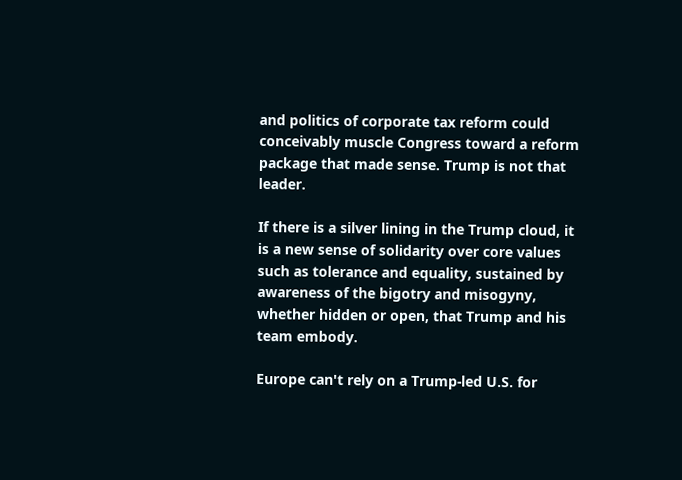and politics of corporate tax reform could conceivably muscle Congress toward a reform package that made sense. Trump is not that leader.

If there is a silver lining in the Trump cloud, it is a new sense of solidarity over core values such as tolerance and equality, sustained by awareness of the bigotry and misogyny, whether hidden or open, that Trump and his team embody.

Europe can't rely on a Trump-led U.S. for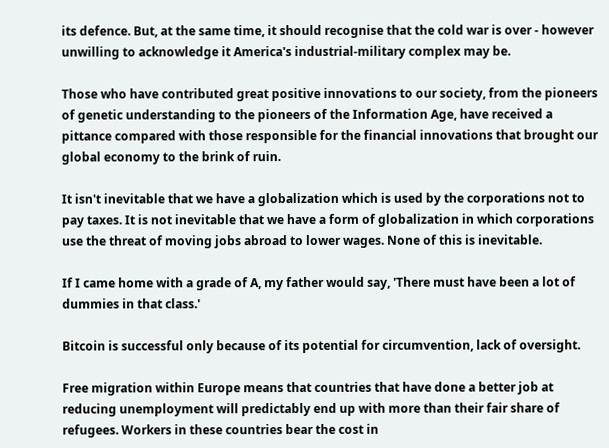its defence. But, at the same time, it should recognise that the cold war is over - however unwilling to acknowledge it America's industrial-military complex may be.

Those who have contributed great positive innovations to our society, from the pioneers of genetic understanding to the pioneers of the Information Age, have received a pittance compared with those responsible for the financial innovations that brought our global economy to the brink of ruin.

It isn't inevitable that we have a globalization which is used by the corporations not to pay taxes. It is not inevitable that we have a form of globalization in which corporations use the threat of moving jobs abroad to lower wages. None of this is inevitable.

If I came home with a grade of A, my father would say, 'There must have been a lot of dummies in that class.'

Bitcoin is successful only because of its potential for circumvention, lack of oversight.

Free migration within Europe means that countries that have done a better job at reducing unemployment will predictably end up with more than their fair share of refugees. Workers in these countries bear the cost in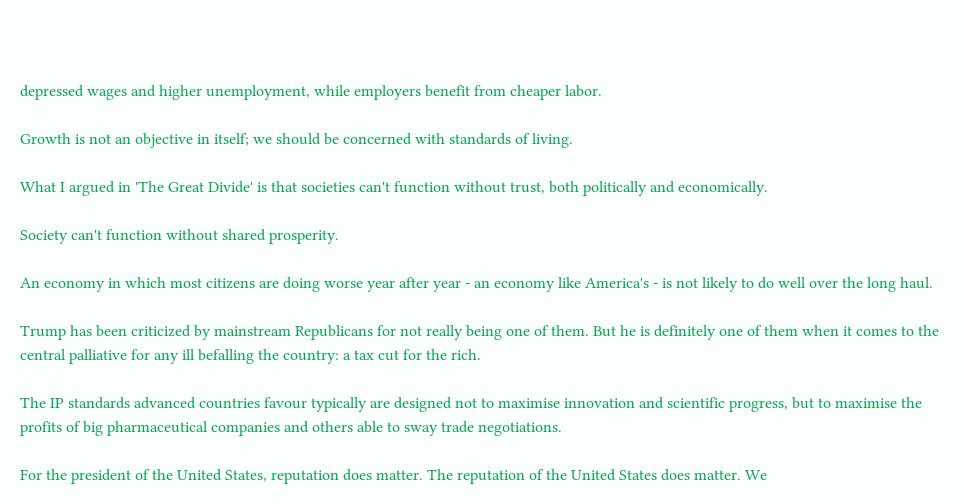depressed wages and higher unemployment, while employers benefit from cheaper labor.

Growth is not an objective in itself; we should be concerned with standards of living.

What I argued in 'The Great Divide' is that societies can't function without trust, both politically and economically.

Society can't function without shared prosperity.

An economy in which most citizens are doing worse year after year - an economy like America's - is not likely to do well over the long haul.

Trump has been criticized by mainstream Republicans for not really being one of them. But he is definitely one of them when it comes to the central palliative for any ill befalling the country: a tax cut for the rich.

The IP standards advanced countries favour typically are designed not to maximise innovation and scientific progress, but to maximise the profits of big pharmaceutical companies and others able to sway trade negotiations.

For the president of the United States, reputation does matter. The reputation of the United States does matter. We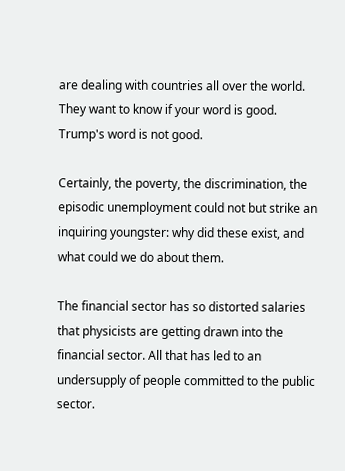are dealing with countries all over the world. They want to know if your word is good. Trump's word is not good.

Certainly, the poverty, the discrimination, the episodic unemployment could not but strike an inquiring youngster: why did these exist, and what could we do about them.

The financial sector has so distorted salaries that physicists are getting drawn into the financial sector. All that has led to an undersupply of people committed to the public sector.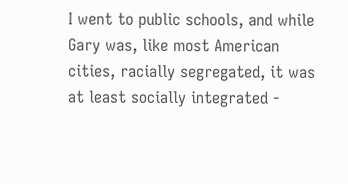I went to public schools, and while Gary was, like most American cities, racially segregated, it was at least socially integrated -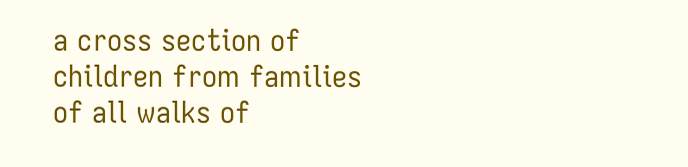a cross section of children from families of all walks of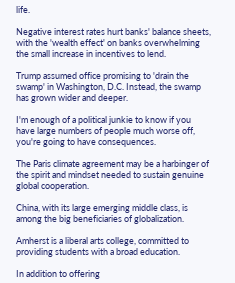life.

Negative interest rates hurt banks' balance sheets, with the 'wealth effect' on banks overwhelming the small increase in incentives to lend.

Trump assumed office promising to 'drain the swamp' in Washington, D.C. Instead, the swamp has grown wider and deeper.

I'm enough of a political junkie to know if you have large numbers of people much worse off, you're going to have consequences.

The Paris climate agreement may be a harbinger of the spirit and mindset needed to sustain genuine global cooperation.

China, with its large emerging middle class, is among the big beneficiaries of globalization.

Amherst is a liberal arts college, committed to providing students with a broad education.

In addition to offering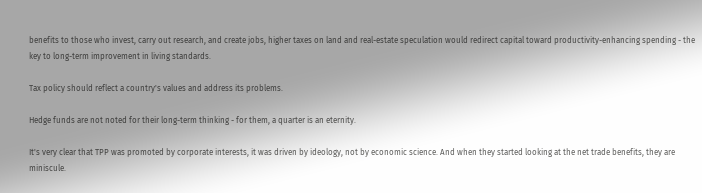benefits to those who invest, carry out research, and create jobs, higher taxes on land and real-estate speculation would redirect capital toward productivity-enhancing spending - the key to long-term improvement in living standards.

Tax policy should reflect a country's values and address its problems.

Hedge funds are not noted for their long-term thinking - for them, a quarter is an eternity.

It's very clear that TPP was promoted by corporate interests, it was driven by ideology, not by economic science. And when they started looking at the net trade benefits, they are miniscule.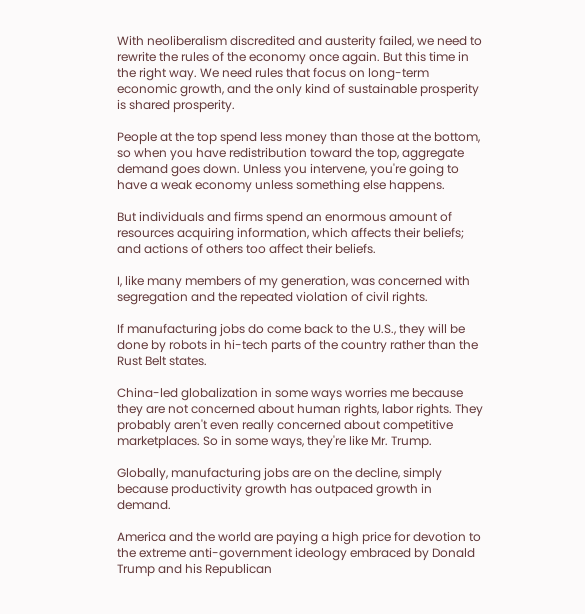With neoliberalism discredited and austerity failed, we need to rewrite the rules of the economy once again. But this time in the right way. We need rules that focus on long-term economic growth, and the only kind of sustainable prosperity is shared prosperity.

People at the top spend less money than those at the bottom, so when you have redistribution toward the top, aggregate demand goes down. Unless you intervene, you're going to have a weak economy unless something else happens.

But individuals and firms spend an enormous amount of resources acquiring information, which affects their beliefs; and actions of others too affect their beliefs.

I, like many members of my generation, was concerned with segregation and the repeated violation of civil rights.

If manufacturing jobs do come back to the U.S., they will be done by robots in hi-tech parts of the country rather than the Rust Belt states.

China-led globalization in some ways worries me because they are not concerned about human rights, labor rights. They probably aren't even really concerned about competitive marketplaces. So in some ways, they're like Mr. Trump.

Globally, manufacturing jobs are on the decline, simply because productivity growth has outpaced growth in demand.

America and the world are paying a high price for devotion to the extreme anti-government ideology embraced by Donald Trump and his Republican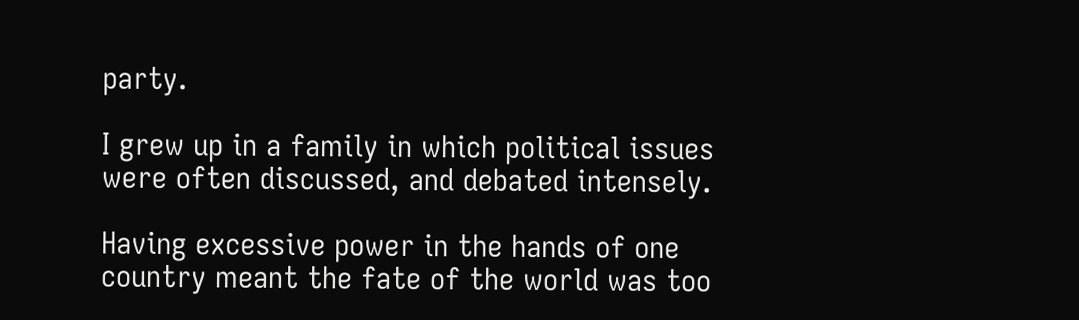party.

I grew up in a family in which political issues were often discussed, and debated intensely.

Having excessive power in the hands of one country meant the fate of the world was too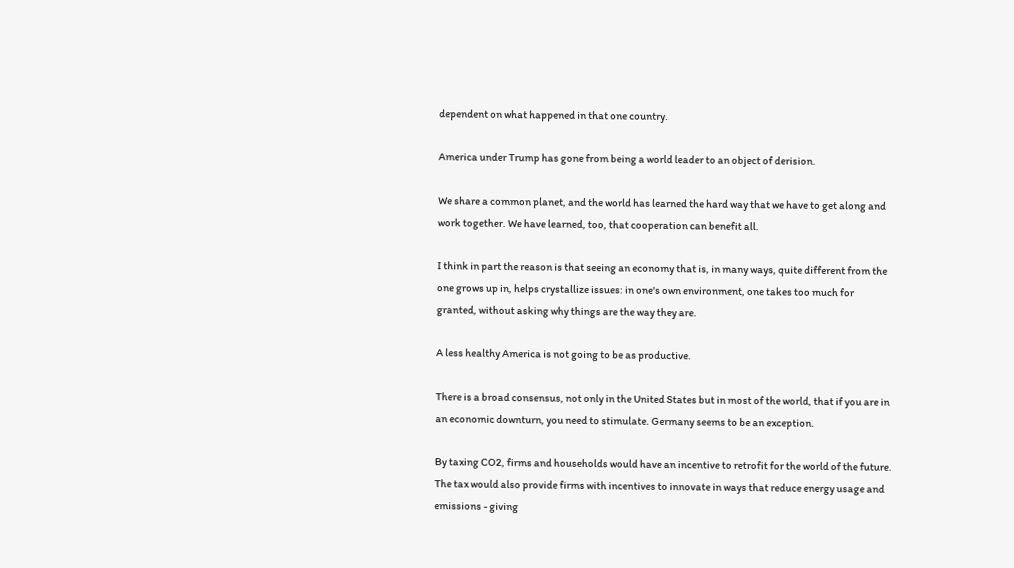dependent on what happened in that one country.

America under Trump has gone from being a world leader to an object of derision.

We share a common planet, and the world has learned the hard way that we have to get along and work together. We have learned, too, that cooperation can benefit all.

I think in part the reason is that seeing an economy that is, in many ways, quite different from the one grows up in, helps crystallize issues: in one's own environment, one takes too much for granted, without asking why things are the way they are.

A less healthy America is not going to be as productive.

There is a broad consensus, not only in the United States but in most of the world, that if you are in an economic downturn, you need to stimulate. Germany seems to be an exception.

By taxing CO2, firms and households would have an incentive to retrofit for the world of the future. The tax would also provide firms with incentives to innovate in ways that reduce energy usage and emissions - giving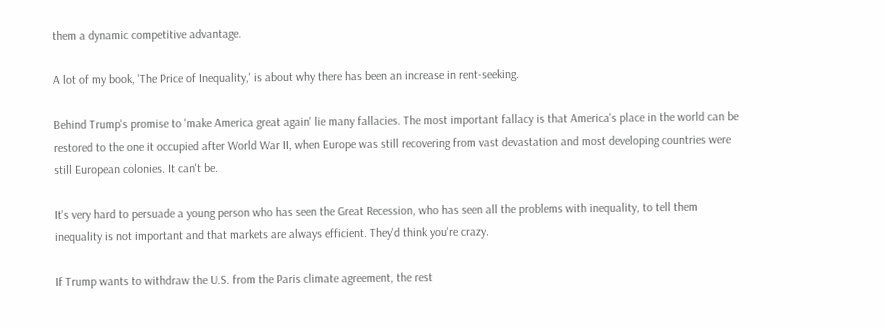them a dynamic competitive advantage.

A lot of my book, 'The Price of Inequality,' is about why there has been an increase in rent-seeking.

Behind Trump's promise to 'make America great again' lie many fallacies. The most important fallacy is that America's place in the world can be restored to the one it occupied after World War II, when Europe was still recovering from vast devastation and most developing countries were still European colonies. It can't be.

It's very hard to persuade a young person who has seen the Great Recession, who has seen all the problems with inequality, to tell them inequality is not important and that markets are always efficient. They'd think you're crazy.

If Trump wants to withdraw the U.S. from the Paris climate agreement, the rest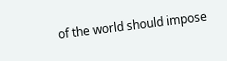of the world should impose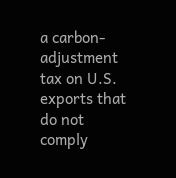a carbon-adjustment tax on U.S. exports that do not comply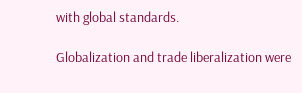with global standards.

Globalization and trade liberalization were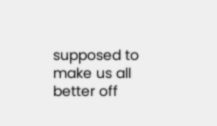supposed to make us all better off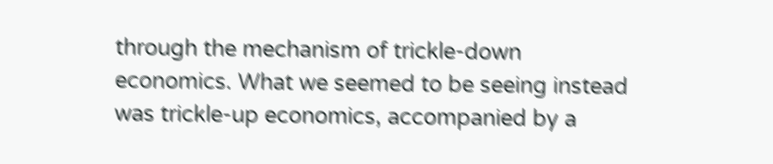through the mechanism of trickle-down economics. What we seemed to be seeing instead was trickle-up economics, accompanied by a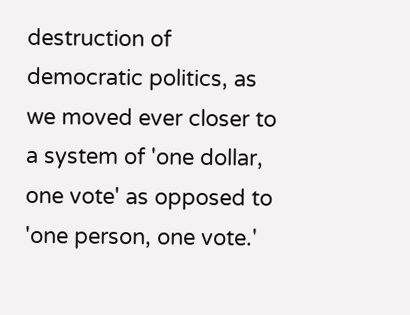destruction of democratic politics, as we moved ever closer to a system of 'one dollar, one vote' as opposed to 'one person, one vote.'